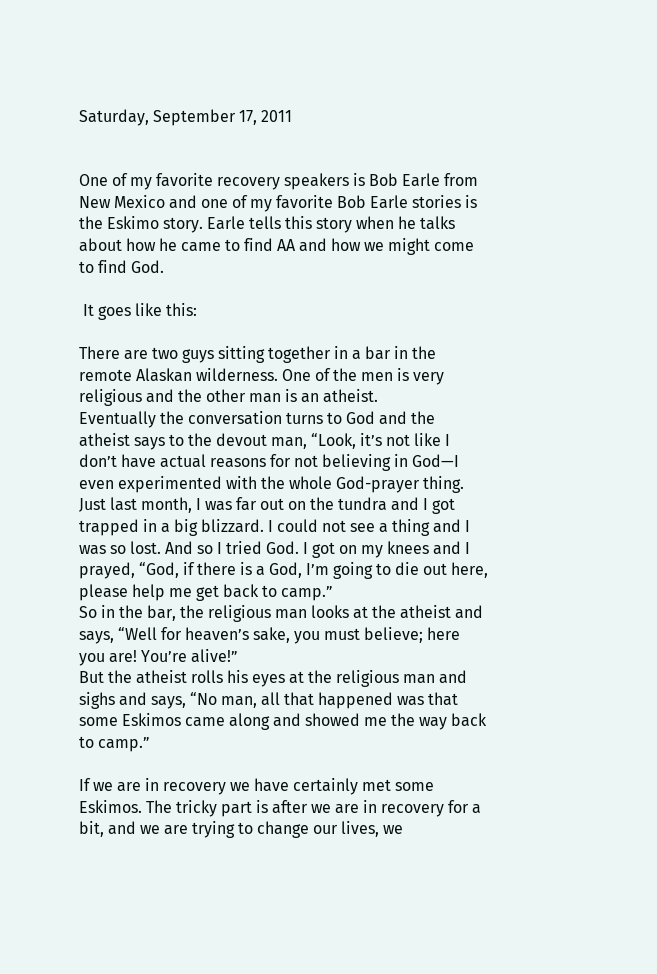Saturday, September 17, 2011


One of my favorite recovery speakers is Bob Earle from New Mexico and one of my favorite Bob Earle stories is the Eskimo story. Earle tells this story when he talks about how he came to find AA and how we might come to find God.

 It goes like this:

There are two guys sitting together in a bar in the remote Alaskan wilderness. One of the men is very religious and the other man is an atheist.
Eventually the conversation turns to God and the atheist says to the devout man, “Look, it’s not like I don’t have actual reasons for not believing in God—I even experimented with the whole God-prayer thing. Just last month, I was far out on the tundra and I got trapped in a big blizzard. I could not see a thing and I was so lost. And so I tried God. I got on my knees and I prayed, “God, if there is a God, I’m going to die out here, please help me get back to camp.”
So in the bar, the religious man looks at the atheist and says, “Well for heaven’s sake, you must believe; here you are! You’re alive!”
But the atheist rolls his eyes at the religious man and sighs and says, “No man, all that happened was that some Eskimos came along and showed me the way back to camp.”

If we are in recovery we have certainly met some Eskimos. The tricky part is after we are in recovery for a bit, and we are trying to change our lives, we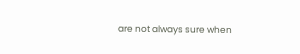are not always sure when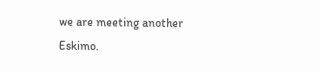we are meeting another Eskimo.